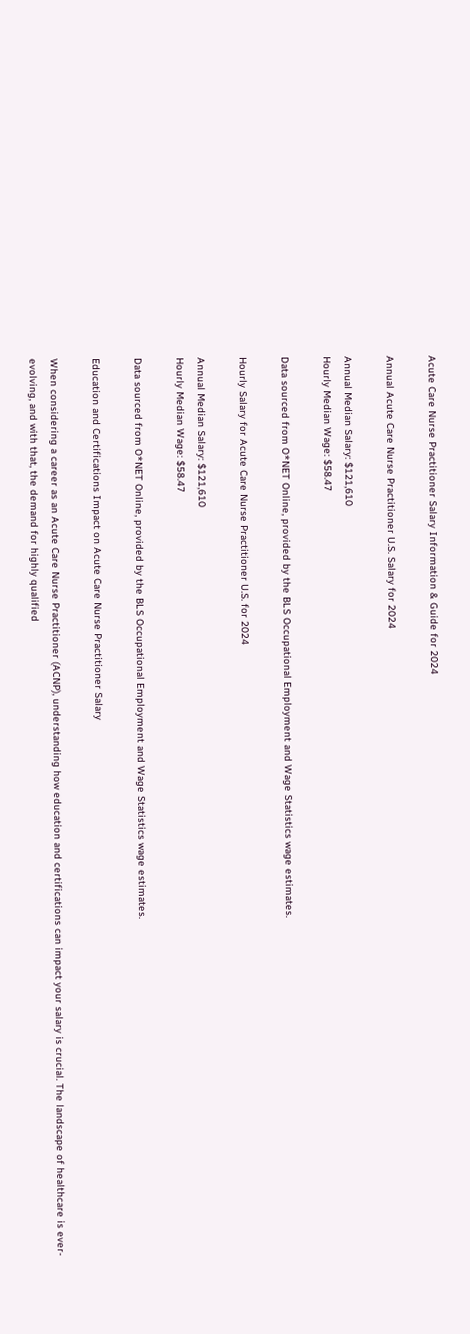Acute Care Nurse Practitioner Salary Information & Guide for 2024

Annual Acute Care Nurse Practitioner U.S. Salary for 2024

Annual Median Salary: $121,610
Hourly Median Wage: $58.47

Data sourced from O*NET Online, provided by the BLS Occupational Employment and Wage Statistics wage estimates.

Hourly Salary for Acute Care Nurse Practitioner U.S. for 2024

Annual Median Salary: $121,610
Hourly Median Wage: $58.47

Data sourced from O*NET Online, provided by the BLS Occupational Employment and Wage Statistics wage estimates.

Education and Certifications Impact on Acute Care Nurse Practitioner Salary

When considering a career as an Acute Care Nurse Practitioner (ACNP), understanding how education and certifications can impact your salary is crucial. The landscape of healthcare is ever-evolving, and with that, the demand for highly qualified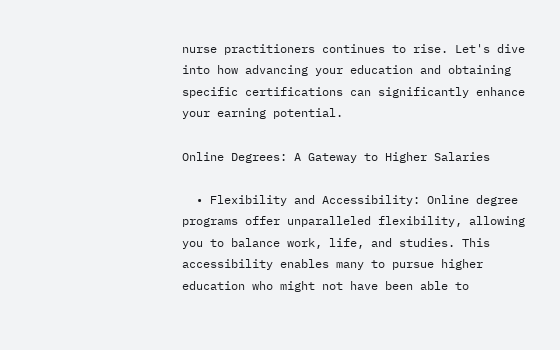nurse practitioners continues to rise. Let's dive into how advancing your education and obtaining specific certifications can significantly enhance your earning potential.

Online Degrees: A Gateway to Higher Salaries

  • Flexibility and Accessibility: Online degree programs offer unparalleled flexibility, allowing you to balance work, life, and studies. This accessibility enables many to pursue higher education who might not have been able to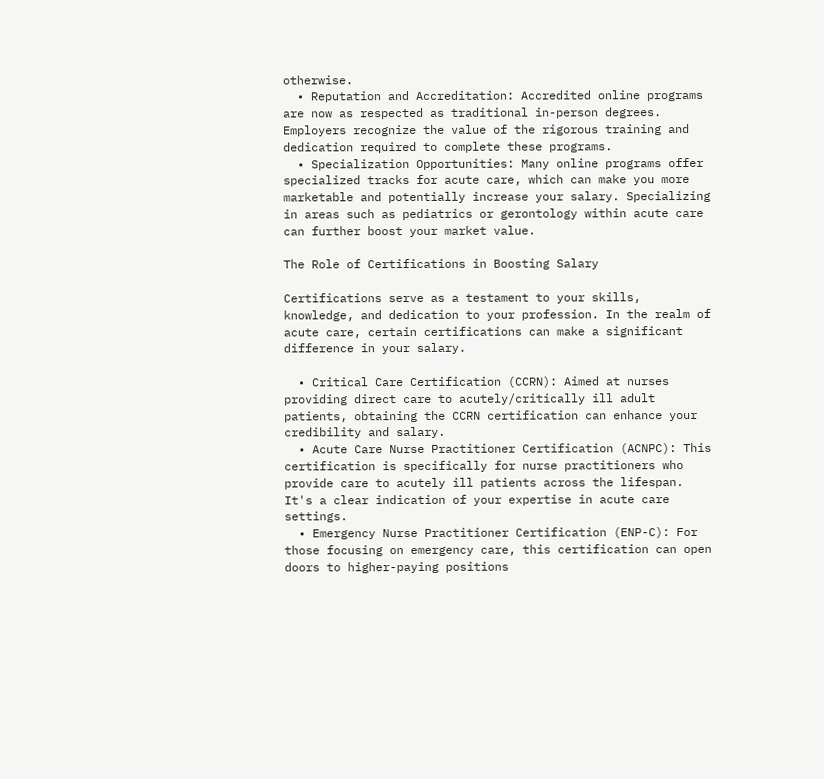otherwise.
  • Reputation and Accreditation: Accredited online programs are now as respected as traditional in-person degrees. Employers recognize the value of the rigorous training and dedication required to complete these programs.
  • Specialization Opportunities: Many online programs offer specialized tracks for acute care, which can make you more marketable and potentially increase your salary. Specializing in areas such as pediatrics or gerontology within acute care can further boost your market value.

The Role of Certifications in Boosting Salary

Certifications serve as a testament to your skills, knowledge, and dedication to your profession. In the realm of acute care, certain certifications can make a significant difference in your salary.

  • Critical Care Certification (CCRN): Aimed at nurses providing direct care to acutely/critically ill adult patients, obtaining the CCRN certification can enhance your credibility and salary.
  • Acute Care Nurse Practitioner Certification (ACNPC): This certification is specifically for nurse practitioners who provide care to acutely ill patients across the lifespan. It's a clear indication of your expertise in acute care settings.
  • Emergency Nurse Practitioner Certification (ENP-C): For those focusing on emergency care, this certification can open doors to higher-paying positions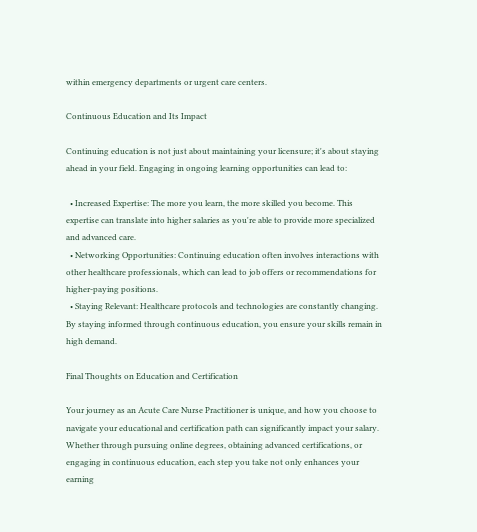within emergency departments or urgent care centers.

Continuous Education and Its Impact

Continuing education is not just about maintaining your licensure; it's about staying ahead in your field. Engaging in ongoing learning opportunities can lead to:

  • Increased Expertise: The more you learn, the more skilled you become. This expertise can translate into higher salaries as you're able to provide more specialized and advanced care.
  • Networking Opportunities: Continuing education often involves interactions with other healthcare professionals, which can lead to job offers or recommendations for higher-paying positions.
  • Staying Relevant: Healthcare protocols and technologies are constantly changing. By staying informed through continuous education, you ensure your skills remain in high demand.

Final Thoughts on Education and Certification

Your journey as an Acute Care Nurse Practitioner is unique, and how you choose to navigate your educational and certification path can significantly impact your salary. Whether through pursuing online degrees, obtaining advanced certifications, or engaging in continuous education, each step you take not only enhances your earning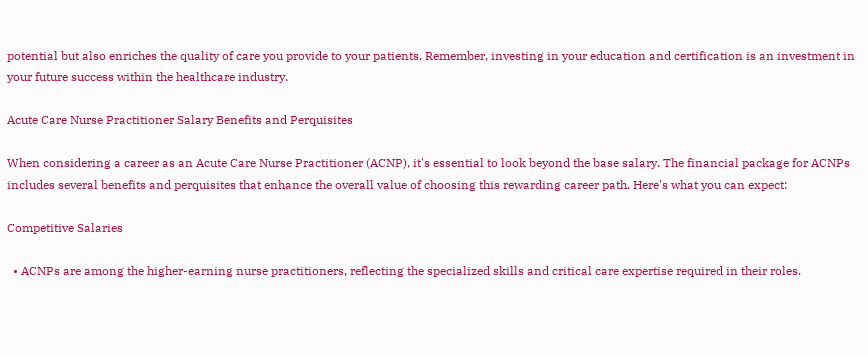potential but also enriches the quality of care you provide to your patients. Remember, investing in your education and certification is an investment in your future success within the healthcare industry.

Acute Care Nurse Practitioner Salary Benefits and Perquisites

When considering a career as an Acute Care Nurse Practitioner (ACNP), it's essential to look beyond the base salary. The financial package for ACNPs includes several benefits and perquisites that enhance the overall value of choosing this rewarding career path. Here's what you can expect:

Competitive Salaries

  • ACNPs are among the higher-earning nurse practitioners, reflecting the specialized skills and critical care expertise required in their roles.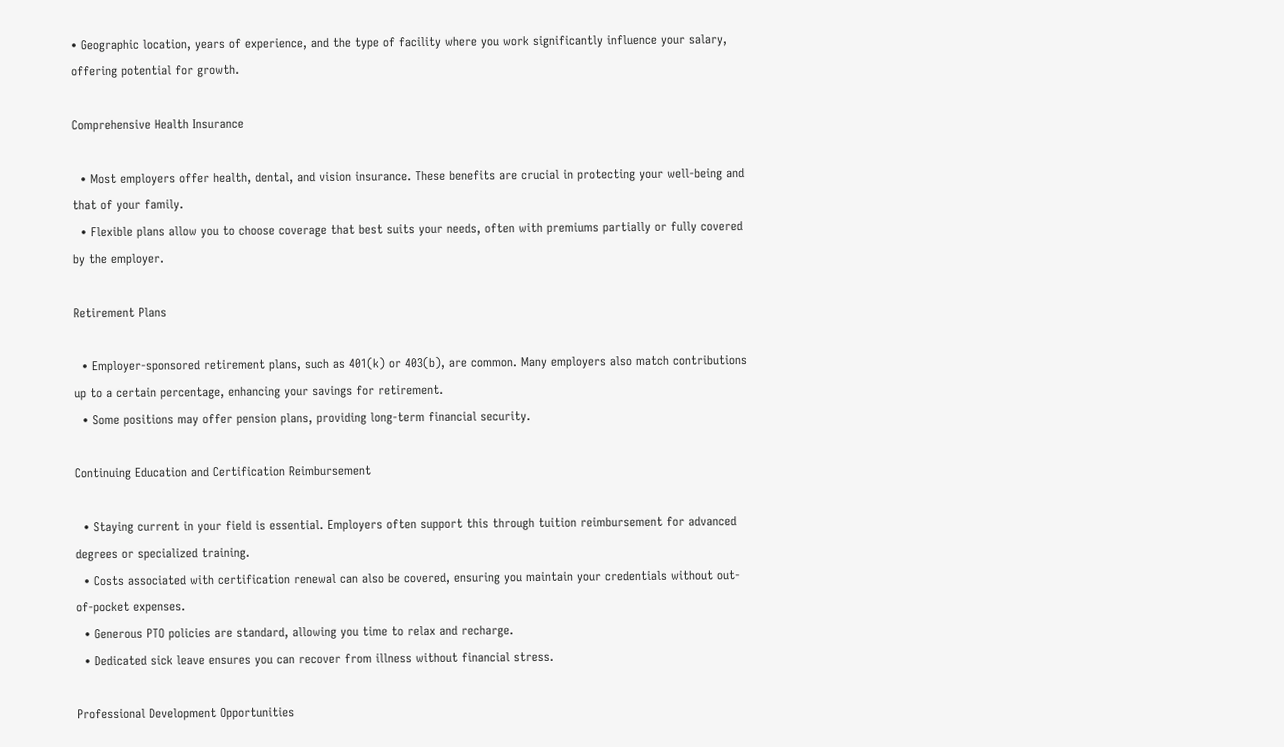• Geographic location, years of experience, and the type of facility where you work significantly influence your salary, offering potential for growth.

Comprehensive Health Insurance

  • Most employers offer health, dental, and vision insurance. These benefits are crucial in protecting your well-being and that of your family.
  • Flexible plans allow you to choose coverage that best suits your needs, often with premiums partially or fully covered by the employer.

Retirement Plans

  • Employer-sponsored retirement plans, such as 401(k) or 403(b), are common. Many employers also match contributions up to a certain percentage, enhancing your savings for retirement.
  • Some positions may offer pension plans, providing long-term financial security.

Continuing Education and Certification Reimbursement

  • Staying current in your field is essential. Employers often support this through tuition reimbursement for advanced degrees or specialized training.
  • Costs associated with certification renewal can also be covered, ensuring you maintain your credentials without out-of-pocket expenses.
  • Generous PTO policies are standard, allowing you time to relax and recharge.
  • Dedicated sick leave ensures you can recover from illness without financial stress.

Professional Development Opportunities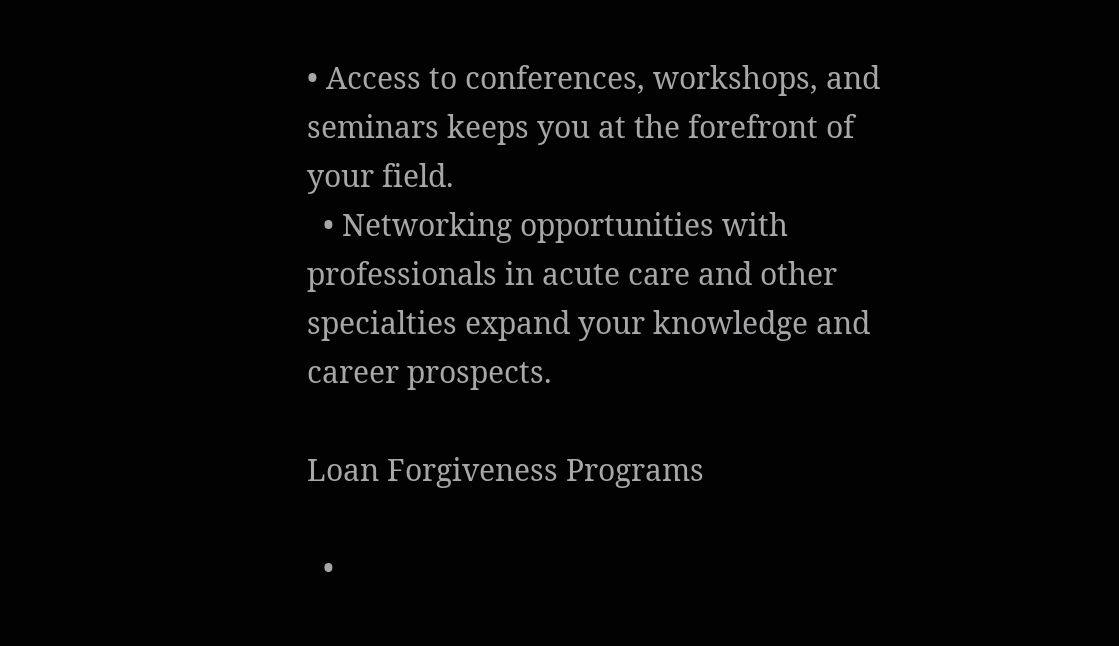• Access to conferences, workshops, and seminars keeps you at the forefront of your field.
  • Networking opportunities with professionals in acute care and other specialties expand your knowledge and career prospects.

Loan Forgiveness Programs

  •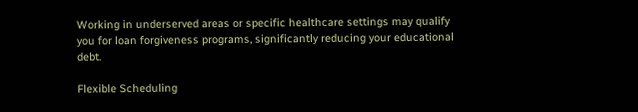Working in underserved areas or specific healthcare settings may qualify you for loan forgiveness programs, significantly reducing your educational debt.

Flexible Scheduling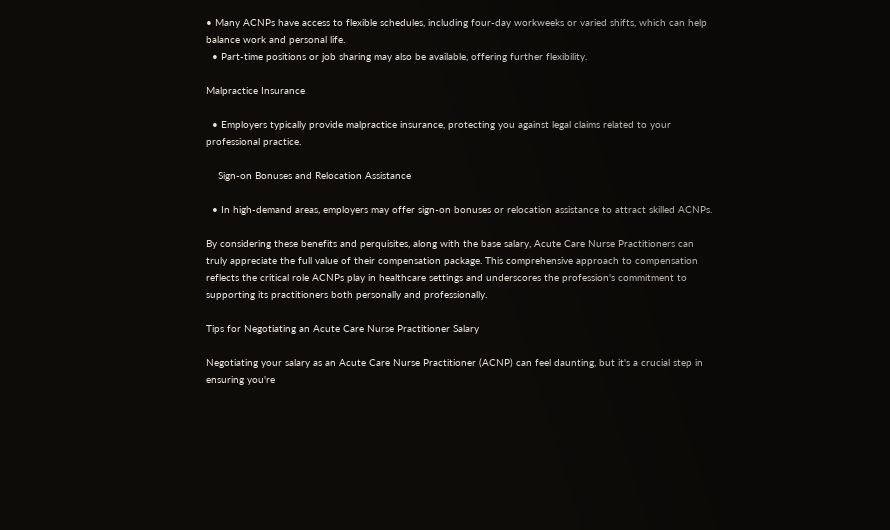• Many ACNPs have access to flexible schedules, including four-day workweeks or varied shifts, which can help balance work and personal life.
  • Part-time positions or job sharing may also be available, offering further flexibility.

Malpractice Insurance

  • Employers typically provide malpractice insurance, protecting you against legal claims related to your professional practice.

    Sign-on Bonuses and Relocation Assistance

  • In high-demand areas, employers may offer sign-on bonuses or relocation assistance to attract skilled ACNPs.

By considering these benefits and perquisites, along with the base salary, Acute Care Nurse Practitioners can truly appreciate the full value of their compensation package. This comprehensive approach to compensation reflects the critical role ACNPs play in healthcare settings and underscores the profession's commitment to supporting its practitioners both personally and professionally.

Tips for Negotiating an Acute Care Nurse Practitioner Salary

Negotiating your salary as an Acute Care Nurse Practitioner (ACNP) can feel daunting, but it's a crucial step in ensuring you're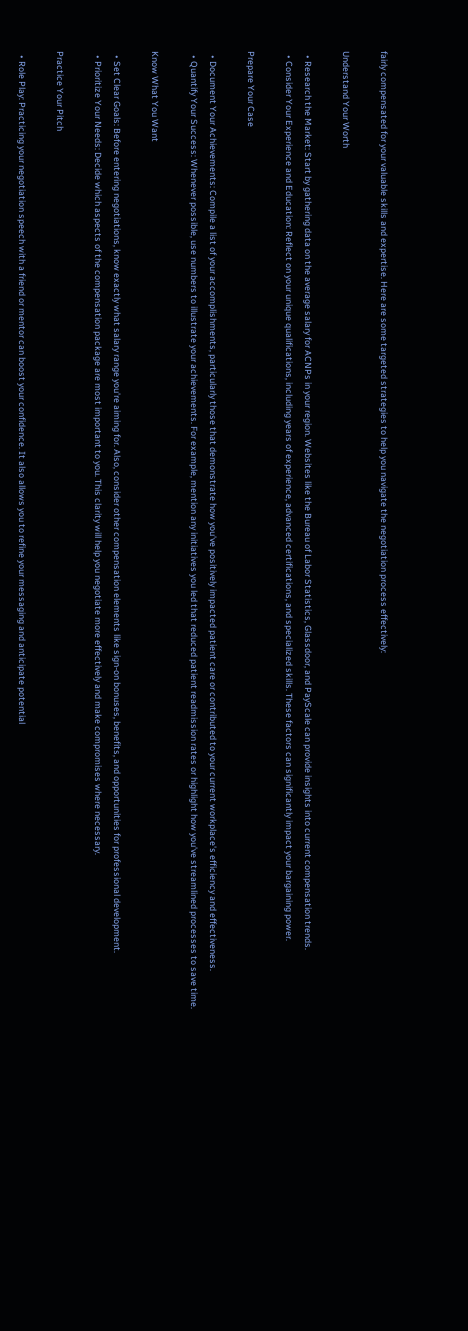fairly compensated for your valuable skills and expertise. Here are some targeted strategies to help you navigate the negotiation process effectively:

Understand Your Worth

  • Research the Market: Start by gathering data on the average salary for ACNPs in your region. Websites like the Bureau of Labor Statistics, Glassdoor, and PayScale can provide insights into current compensation trends.
  • Consider Your Experience and Education: Reflect on your unique qualifications, including years of experience, advanced certifications, and specialized skills. These factors can significantly impact your bargaining power.

Prepare Your Case

  • Document Your Achievements: Compile a list of your accomplishments, particularly those that demonstrate how you've positively impacted patient care or contributed to your current workplace's efficiency and effectiveness.
  • Quantify Your Success: Whenever possible, use numbers to illustrate your achievements. For example, mention any initiatives you led that reduced patient readmission rates or highlight how you've streamlined processes to save time.

Know What You Want

  • Set Clear Goals: Before entering negotiations, know exactly what salary range you're aiming for. Also, consider other compensation elements like sign-on bonuses, benefits, and opportunities for professional development.
  • Prioritize Your Needs: Decide which aspects of the compensation package are most important to you. This clarity will help you negotiate more effectively and make compromises where necessary.

Practice Your Pitch

  • Role Play: Practicing your negotiation speech with a friend or mentor can boost your confidence. It also allows you to refine your messaging and anticipate potential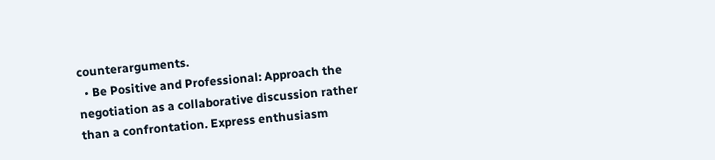counterarguments.
  • Be Positive and Professional: Approach the negotiation as a collaborative discussion rather than a confrontation. Express enthusiasm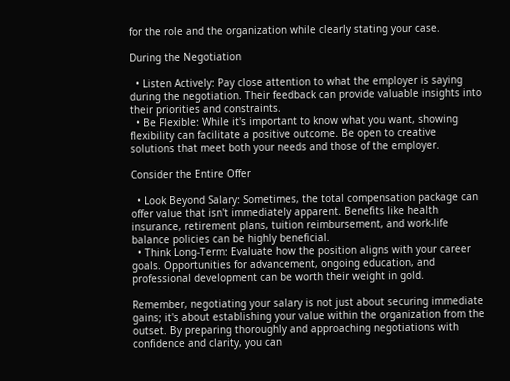for the role and the organization while clearly stating your case.

During the Negotiation

  • Listen Actively: Pay close attention to what the employer is saying during the negotiation. Their feedback can provide valuable insights into their priorities and constraints.
  • Be Flexible: While it's important to know what you want, showing flexibility can facilitate a positive outcome. Be open to creative solutions that meet both your needs and those of the employer.

Consider the Entire Offer

  • Look Beyond Salary: Sometimes, the total compensation package can offer value that isn't immediately apparent. Benefits like health insurance, retirement plans, tuition reimbursement, and work-life balance policies can be highly beneficial.
  • Think Long-Term: Evaluate how the position aligns with your career goals. Opportunities for advancement, ongoing education, and professional development can be worth their weight in gold.

Remember, negotiating your salary is not just about securing immediate gains; it's about establishing your value within the organization from the outset. By preparing thoroughly and approaching negotiations with confidence and clarity, you can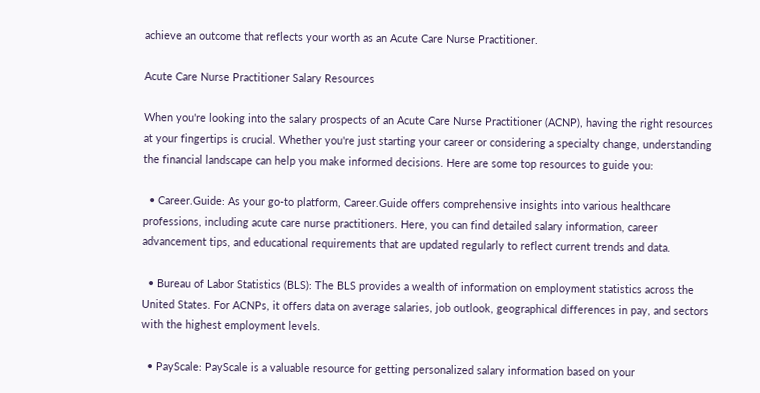achieve an outcome that reflects your worth as an Acute Care Nurse Practitioner.

Acute Care Nurse Practitioner Salary Resources

When you're looking into the salary prospects of an Acute Care Nurse Practitioner (ACNP), having the right resources at your fingertips is crucial. Whether you're just starting your career or considering a specialty change, understanding the financial landscape can help you make informed decisions. Here are some top resources to guide you:

  • Career.Guide: As your go-to platform, Career.Guide offers comprehensive insights into various healthcare professions, including acute care nurse practitioners. Here, you can find detailed salary information, career advancement tips, and educational requirements that are updated regularly to reflect current trends and data.

  • Bureau of Labor Statistics (BLS): The BLS provides a wealth of information on employment statistics across the United States. For ACNPs, it offers data on average salaries, job outlook, geographical differences in pay, and sectors with the highest employment levels.

  • PayScale: PayScale is a valuable resource for getting personalized salary information based on your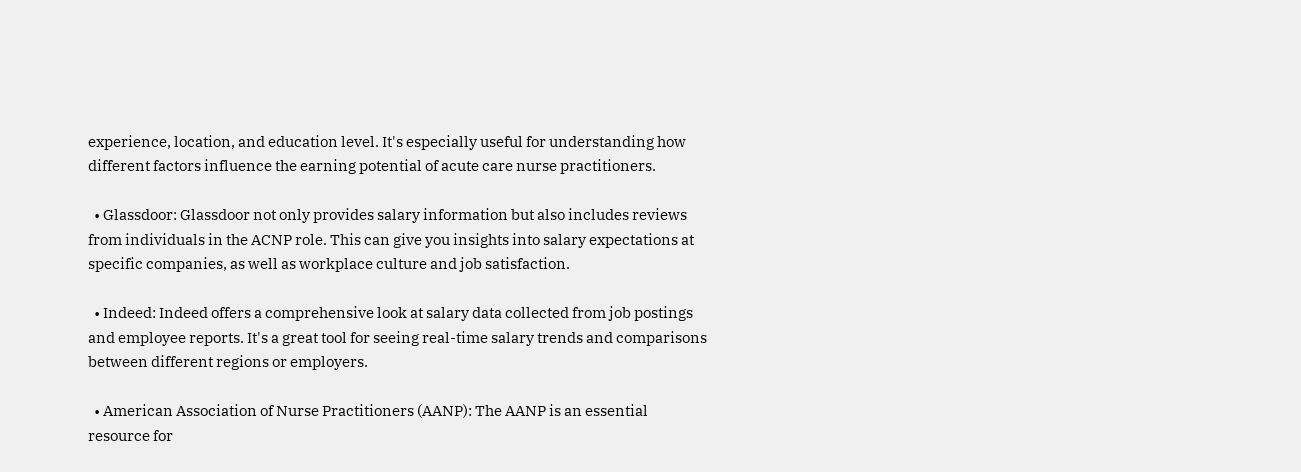experience, location, and education level. It's especially useful for understanding how different factors influence the earning potential of acute care nurse practitioners.

  • Glassdoor: Glassdoor not only provides salary information but also includes reviews from individuals in the ACNP role. This can give you insights into salary expectations at specific companies, as well as workplace culture and job satisfaction.

  • Indeed: Indeed offers a comprehensive look at salary data collected from job postings and employee reports. It's a great tool for seeing real-time salary trends and comparisons between different regions or employers.

  • American Association of Nurse Practitioners (AANP): The AANP is an essential resource for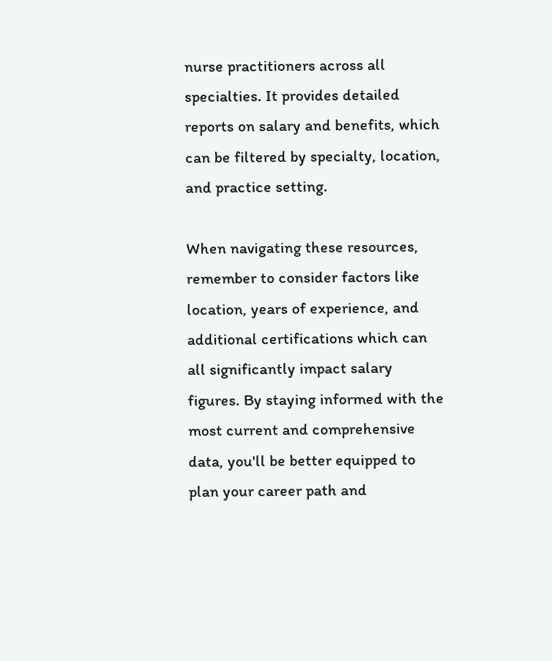nurse practitioners across all specialties. It provides detailed reports on salary and benefits, which can be filtered by specialty, location, and practice setting.

When navigating these resources, remember to consider factors like location, years of experience, and additional certifications which can all significantly impact salary figures. By staying informed with the most current and comprehensive data, you'll be better equipped to plan your career path and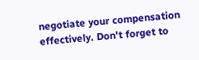negotiate your compensation effectively. Don't forget to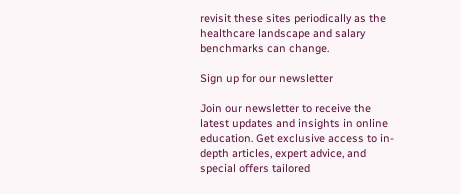revisit these sites periodically as the healthcare landscape and salary benchmarks can change.

Sign up for our newsletter

Join our newsletter to receive the latest updates and insights in online education. Get exclusive access to in-depth articles, expert advice, and special offers tailored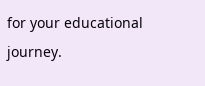for your educational journey.